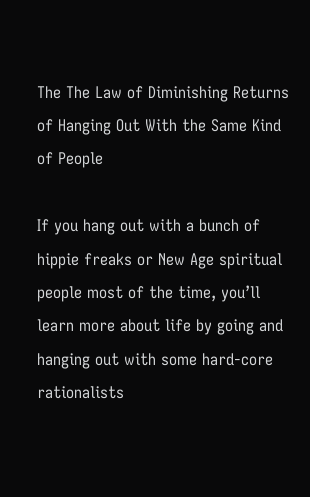The The Law of Diminishing Returns of Hanging Out With the Same Kind of People

If you hang out with a bunch of hippie freaks or New Age spiritual people most of the time, you’ll learn more about life by going and hanging out with some hard-core rationalists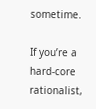sometime.

If you’re a hard-core rationalist,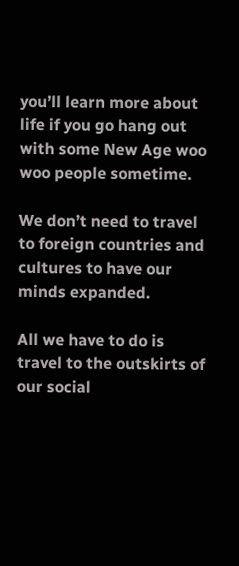you’ll learn more about life if you go hang out with some New Age woo woo people sometime.

We don’t need to travel to foreign countries and cultures to have our minds expanded.

All we have to do is travel to the outskirts of our social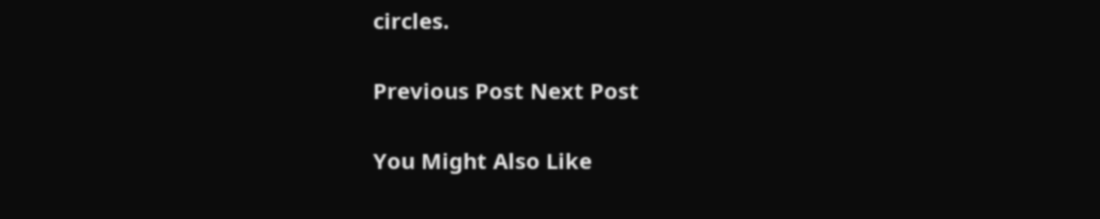circles.

Previous Post Next Post

You Might Also Like